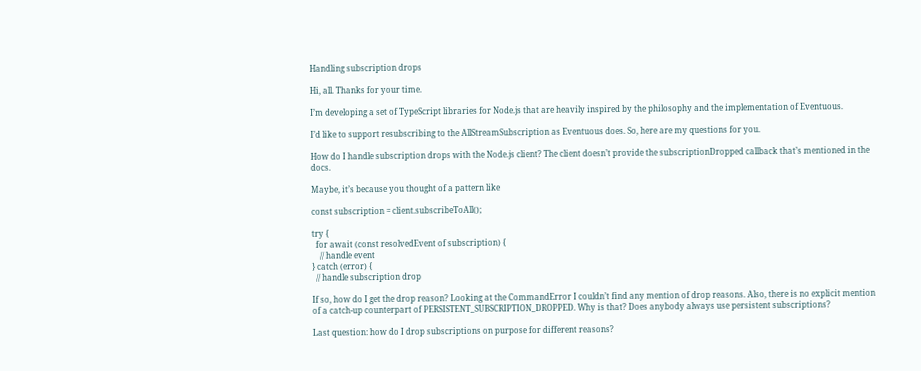Handling subscription drops

Hi, all. Thanks for your time.

I’m developing a set of TypeScript libraries for Node.js that are heavily inspired by the philosophy and the implementation of Eventuous.

I’d like to support resubscribing to the AllStreamSubscription as Eventuous does. So, here are my questions for you.

How do I handle subscription drops with the Node.js client? The client doesn’t provide the subscriptionDropped callback that’s mentioned in the docs.

Maybe, it’s because you thought of a pattern like

const subscription = client.subscribeToAll();

try {
  for await (const resolvedEvent of subscription) {
    // handle event
} catch (error) {
  // handle subscription drop

If so, how do I get the drop reason? Looking at the CommandError I couldn’t find any mention of drop reasons. Also, there is no explicit mention of a catch-up counterpart of PERSISTENT_SUBSCRIPTION_DROPPED. Why is that? Does anybody always use persistent subscriptions?

Last question: how do I drop subscriptions on purpose for different reasons?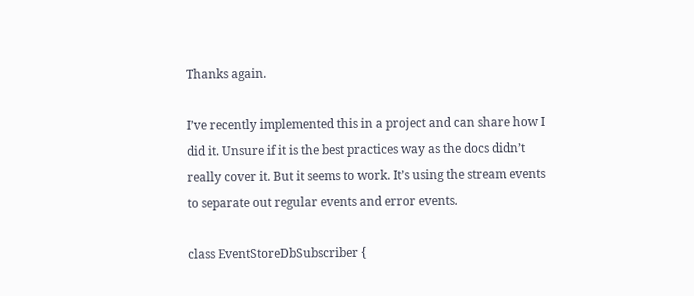Thanks again.

I’ve recently implemented this in a project and can share how I did it. Unsure if it is the best practices way as the docs didn’t really cover it. But it seems to work. It’s using the stream events to separate out regular events and error events.

class EventStoreDbSubscriber {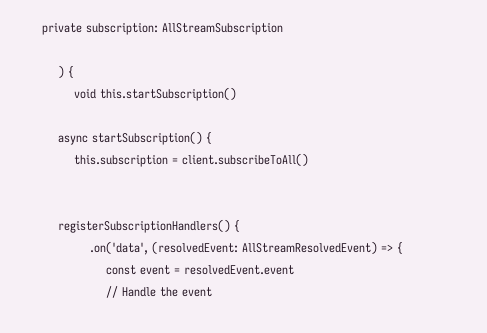private subscription: AllStreamSubscription

    ) {
        void this.startSubscription()

    async startSubscription() {
        this.subscription = client.subscribeToAll()


    registerSubscriptionHandlers() {
            .on('data', (resolvedEvent: AllStreamResolvedEvent) => {
                const event = resolvedEvent.event
                // Handle the event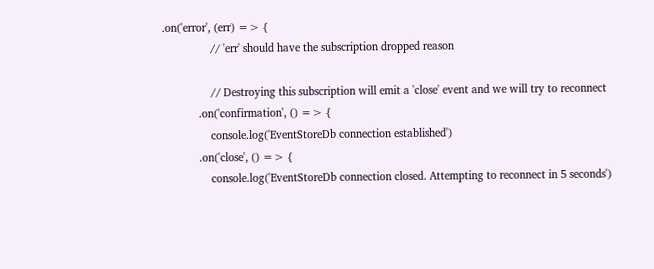.on('error', (err) => {
                // 'err' should have the subscription dropped reason

                // Destroying this subscription will emit a 'close' event and we will try to reconnect
            .on('confirmation', () => {
                console.log('EventStoreDb connection established')
            .on('close', () => {
                console.log('EventStoreDb connection closed. Attempting to reconnect in 5 seconds')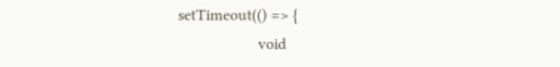setTimeout(() => {
                    void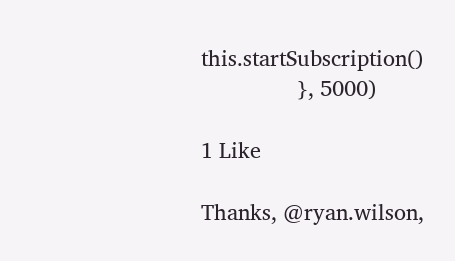this.startSubscription()
                }, 5000)

1 Like

Thanks, @ryan.wilson,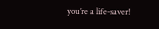you’re a life-saver!